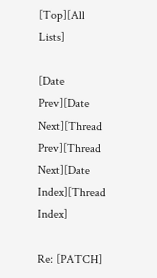[Top][All Lists]

[Date Prev][Date Next][Thread Prev][Thread Next][Date Index][Thread Index]

Re: [PATCH]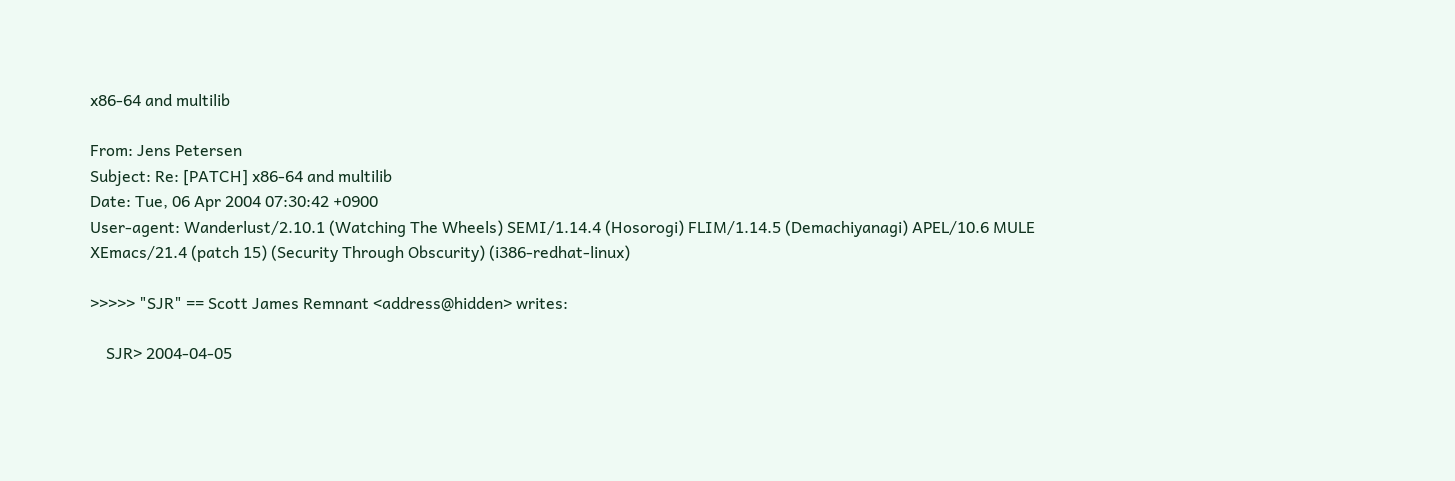x86-64 and multilib

From: Jens Petersen
Subject: Re: [PATCH] x86-64 and multilib
Date: Tue, 06 Apr 2004 07:30:42 +0900
User-agent: Wanderlust/2.10.1 (Watching The Wheels) SEMI/1.14.4 (Hosorogi) FLIM/1.14.5 (Demachiyanagi) APEL/10.6 MULE XEmacs/21.4 (patch 15) (Security Through Obscurity) (i386-redhat-linux)

>>>>> "SJR" == Scott James Remnant <address@hidden> writes:

    SJR> 2004-04-05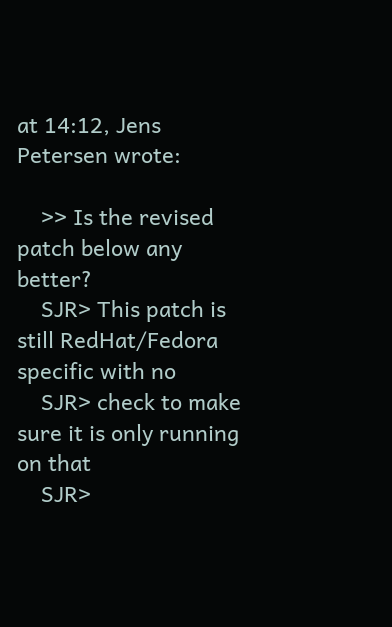at 14:12, Jens Petersen wrote:

    >> Is the revised patch below any better?
    SJR> This patch is still RedHat/Fedora specific with no
    SJR> check to make sure it is only running on that
    SJR>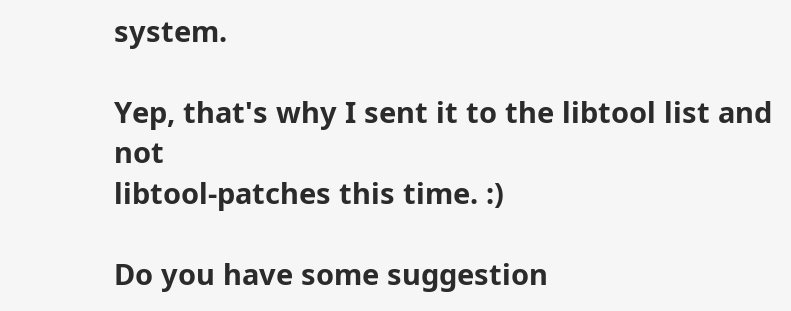system.

Yep, that's why I sent it to the libtool list and not
libtool-patches this time. :)

Do you have some suggestion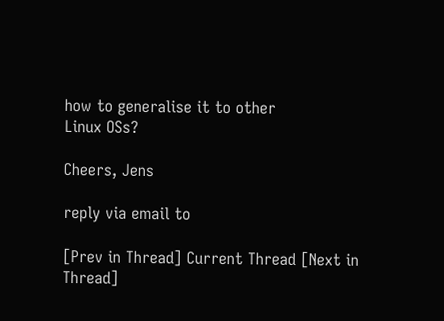how to generalise it to other
Linux OSs?

Cheers, Jens

reply via email to

[Prev in Thread] Current Thread [Next in Thread]